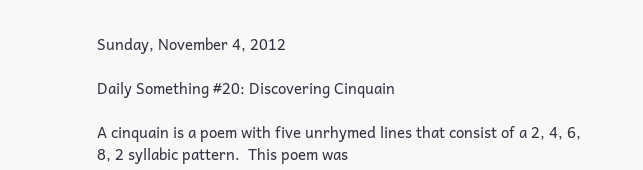Sunday, November 4, 2012

Daily Something #20: Discovering Cinquain

A cinquain is a poem with five unrhymed lines that consist of a 2, 4, 6, 8, 2 syllabic pattern.  This poem was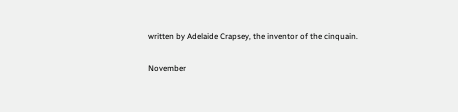written by Adelaide Crapsey, the inventor of the cinquain.

November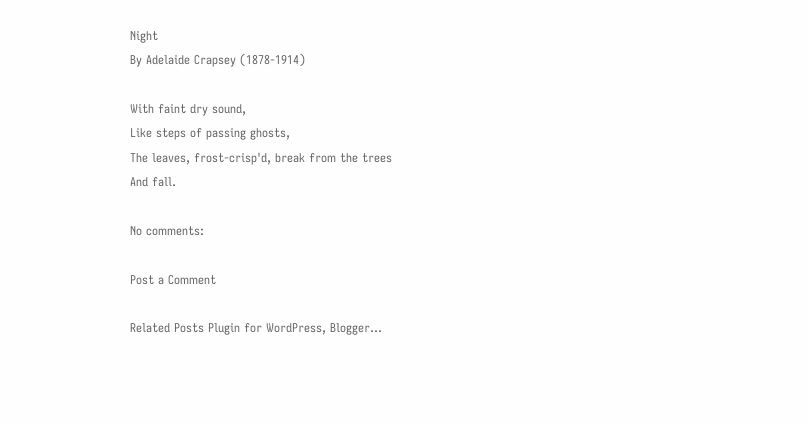Night
By Adelaide Crapsey (1878-1914)

With faint dry sound,
Like steps of passing ghosts,
The leaves, frost-crisp'd, break from the trees
And fall.

No comments:

Post a Comment

Related Posts Plugin for WordPress, Blogger...